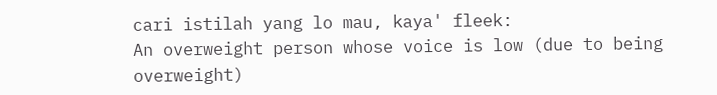cari istilah yang lo mau, kaya' fleek:
An overweight person whose voice is low (due to being overweight)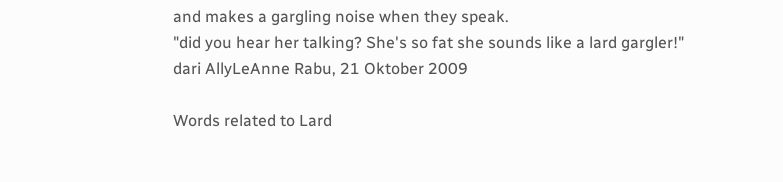and makes a gargling noise when they speak.
"did you hear her talking? She's so fat she sounds like a lard gargler!"
dari AllyLeAnne Rabu, 21 Oktober 2009

Words related to Lard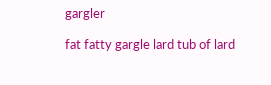gargler

fat fatty gargle lard tub of lard